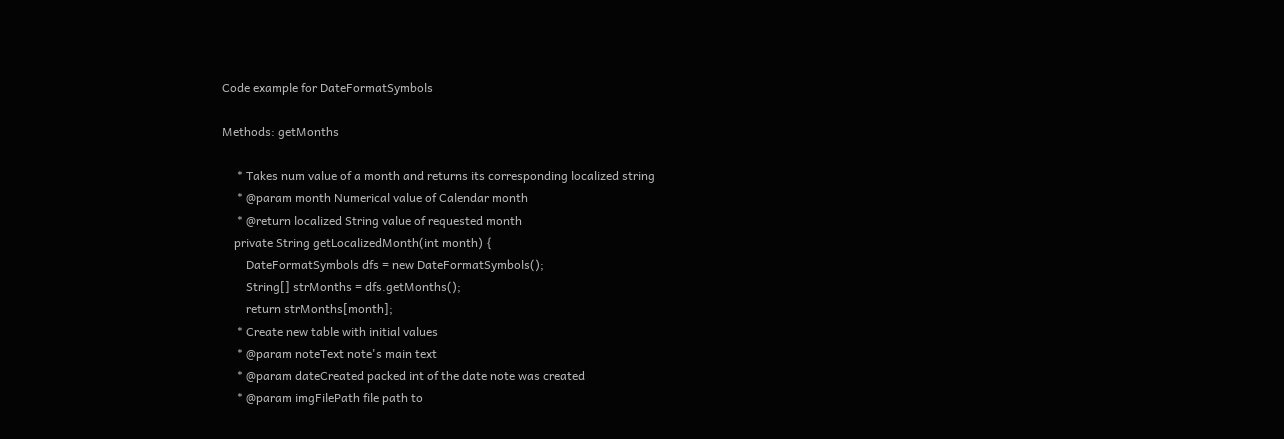Code example for DateFormatSymbols

Methods: getMonths

     * Takes num value of a month and returns its corresponding localized string
     * @param month Numerical value of Calendar month
     * @return localized String value of requested month
    private String getLocalizedMonth(int month) {
        DateFormatSymbols dfs = new DateFormatSymbols();
        String[] strMonths = dfs.getMonths();
        return strMonths[month];
     * Create new table with initial values
     * @param noteText note's main text
     * @param dateCreated packed int of the date note was created
     * @param imgFilePath file path to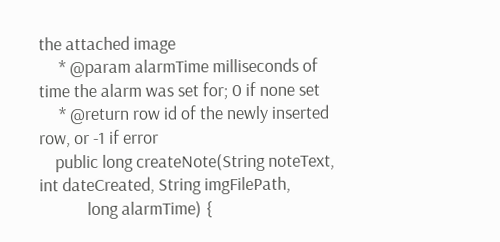the attached image
     * @param alarmTime milliseconds of time the alarm was set for; 0 if none set
     * @return row id of the newly inserted row, or -1 if error
    public long createNote(String noteText, int dateCreated, String imgFilePath,
            long alarmTime) {